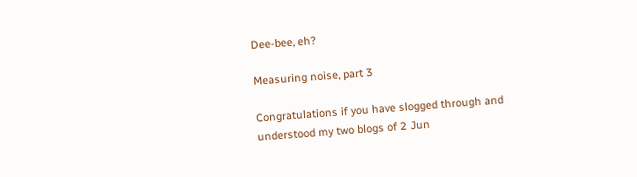Dee-bee, eh?

Measuring noise, part 3

Congratulations if you have slogged through and understood my two blogs of 2 Jun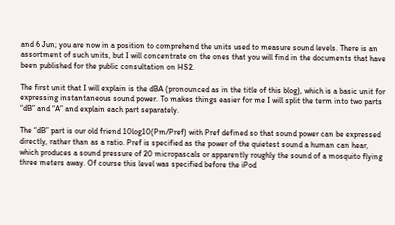and 6 Jun; you are now in a position to comprehend the units used to measure sound levels. There is an assortment of such units, but I will concentrate on the ones that you will find in the documents that have been published for the public consultation on HS2.

The first unit that I will explain is the dBA (pronounced as in the title of this blog), which is a basic unit for expressing instantaneous sound power. To makes things easier for me I will split the term into two parts “dB” and “A” and explain each part separately.

The “dB” part is our old friend 10log10(Pm/Pref) with Pref defined so that sound power can be expressed directly, rather than as a ratio. Pref is specified as the power of the quietest sound a human can hear, which produces a sound pressure of 20 micropascals or apparently roughly the sound of a mosquito flying three meters away. Of course this level was specified before the iPod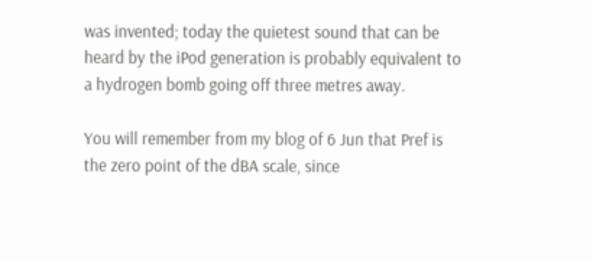was invented; today the quietest sound that can be heard by the iPod generation is probably equivalent to a hydrogen bomb going off three metres away.

You will remember from my blog of 6 Jun that Pref is the zero point of the dBA scale, since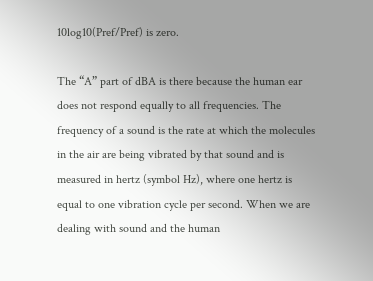10log10(Pref/Pref) is zero.

The “A” part of dBA is there because the human ear does not respond equally to all frequencies. The frequency of a sound is the rate at which the molecules in the air are being vibrated by that sound and is measured in hertz (symbol Hz), where one hertz is equal to one vibration cycle per second. When we are dealing with sound and the human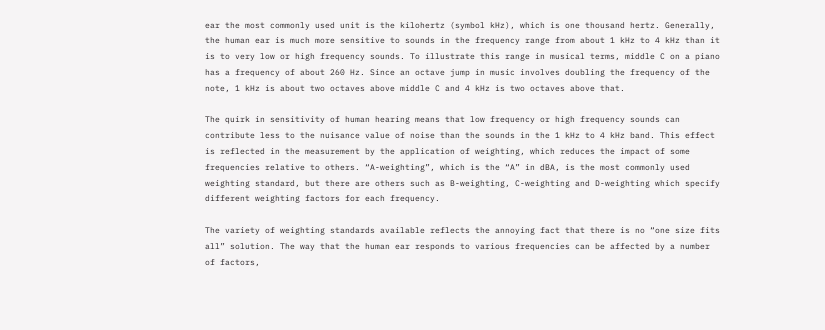ear the most commonly used unit is the kilohertz (symbol kHz), which is one thousand hertz. Generally, the human ear is much more sensitive to sounds in the frequency range from about 1 kHz to 4 kHz than it is to very low or high frequency sounds. To illustrate this range in musical terms, middle C on a piano has a frequency of about 260 Hz. Since an octave jump in music involves doubling the frequency of the note, 1 kHz is about two octaves above middle C and 4 kHz is two octaves above that.

The quirk in sensitivity of human hearing means that low frequency or high frequency sounds can contribute less to the nuisance value of noise than the sounds in the 1 kHz to 4 kHz band. This effect is reflected in the measurement by the application of weighting, which reduces the impact of some frequencies relative to others. “A-weighting”, which is the “A” in dBA, is the most commonly used weighting standard, but there are others such as B-weighting, C-weighting and D-weighting which specify different weighting factors for each frequency.

The variety of weighting standards available reflects the annoying fact that there is no “one size fits all” solution. The way that the human ear responds to various frequencies can be affected by a number of factors,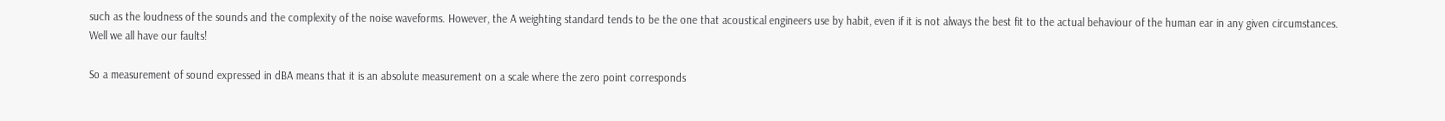such as the loudness of the sounds and the complexity of the noise waveforms. However, the A weighting standard tends to be the one that acoustical engineers use by habit, even if it is not always the best fit to the actual behaviour of the human ear in any given circumstances. Well we all have our faults!

So a measurement of sound expressed in dBA means that it is an absolute measurement on a scale where the zero point corresponds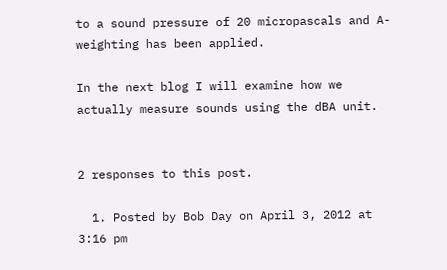to a sound pressure of 20 micropascals and A-weighting has been applied.

In the next blog I will examine how we actually measure sounds using the dBA unit.


2 responses to this post.

  1. Posted by Bob Day on April 3, 2012 at 3:16 pm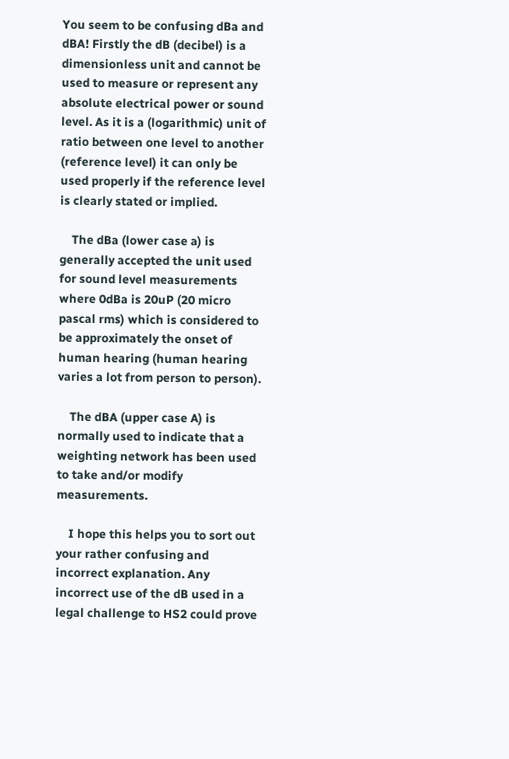You seem to be confusing dBa and dBA! Firstly the dB (decibel) is a dimensionless unit and cannot be used to measure or represent any absolute electrical power or sound level. As it is a (logarithmic) unit of ratio between one level to another (reference level) it can only be used properly if the reference level is clearly stated or implied.

    The dBa (lower case a) is generally accepted the unit used for sound level measurements where 0dBa is 20uP (20 micro pascal rms) which is considered to be approximately the onset of human hearing (human hearing varies a lot from person to person).

    The dBA (upper case A) is normally used to indicate that a weighting network has been used to take and/or modify measurements.

    I hope this helps you to sort out your rather confusing and incorrect explanation. Any incorrect use of the dB used in a legal challenge to HS2 could prove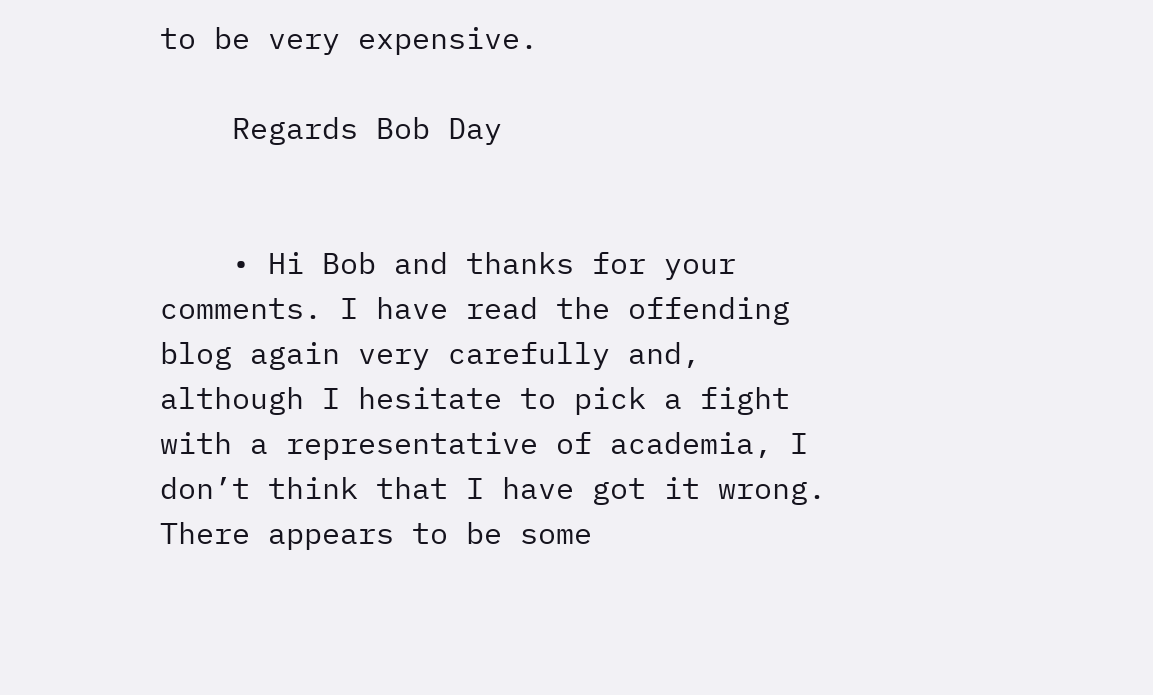to be very expensive.

    Regards Bob Day


    • Hi Bob and thanks for your comments. I have read the offending blog again very carefully and, although I hesitate to pick a fight with a representative of academia, I don’t think that I have got it wrong. There appears to be some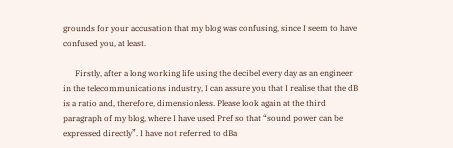grounds for your accusation that my blog was confusing, since I seem to have confused you, at least.

      Firstly, after a long working life using the decibel every day as an engineer in the telecommunications industry, I can assure you that I realise that the dB is a ratio and, therefore, dimensionless. Please look again at the third paragraph of my blog, where I have used Pref so that “sound power can be expressed directly”. I have not referred to dBa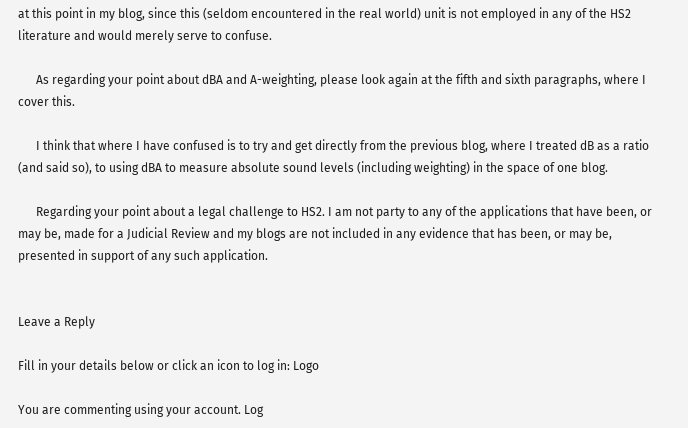at this point in my blog, since this (seldom encountered in the real world) unit is not employed in any of the HS2 literature and would merely serve to confuse.

      As regarding your point about dBA and A-weighting, please look again at the fifth and sixth paragraphs, where I cover this.

      I think that where I have confused is to try and get directly from the previous blog, where I treated dB as a ratio (and said so), to using dBA to measure absolute sound levels (including weighting) in the space of one blog.

      Regarding your point about a legal challenge to HS2. I am not party to any of the applications that have been, or may be, made for a Judicial Review and my blogs are not included in any evidence that has been, or may be, presented in support of any such application.


Leave a Reply

Fill in your details below or click an icon to log in: Logo

You are commenting using your account. Log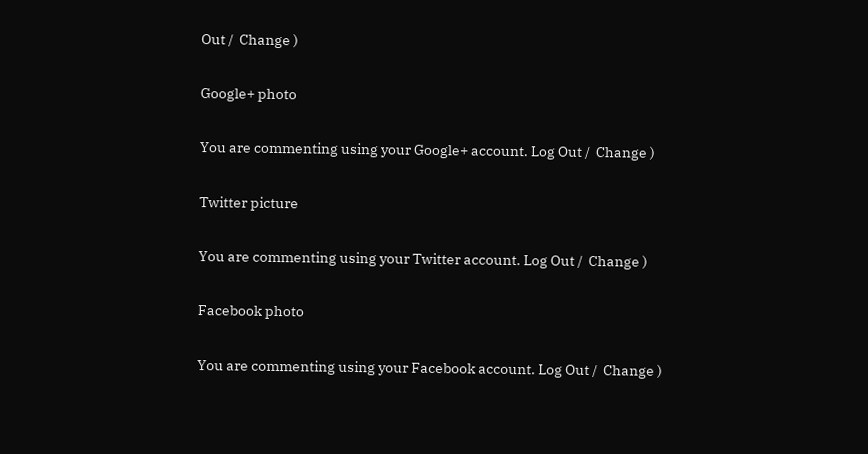Out /  Change )

Google+ photo

You are commenting using your Google+ account. Log Out /  Change )

Twitter picture

You are commenting using your Twitter account. Log Out /  Change )

Facebook photo

You are commenting using your Facebook account. Log Out /  Change )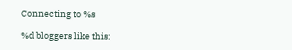Connecting to %s

%d bloggers like this: